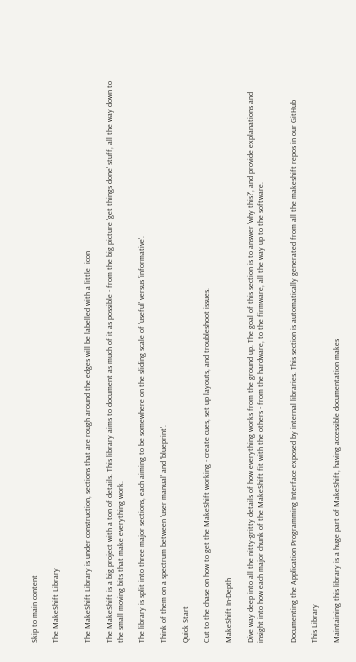Skip to main content

The MakeShift Library


The MakeShift Library is under construction, sections that are rough around the edges will be labelled with a little  icon

The MakeShift is a big project with a ton of details. This library aims to document as much of it as possible - from the big picture 'get things done' stuff, all the way down to the small moving bits that make everything work.

The library is split into three major sections, each aiming to be somewhere on the sliding scale of 'useful' versus 'informative'.

Think of them on a spectrum between 'user manual' and 'blueprint'.

Quick Start

Cut to the chase on how to get the MakeShift working - create cues, set up layouts, and troubleshoot issues.

MakeShift In-Depth

Dive way deep into all the nitty-gritty details of how everything works from the ground up. The goal of this section is to answer 'why this?', and provide explanations and insight into how each major chunk of the MakeShift fit with the others - from the hardware, to the firmware, all the way up to the software.


Documenting the Application Programming Interface exposed by internal libraries. This section is automatically generated from all the makeshift repos in our GitHub

This Library

Maintaining this library is a huge part of MakeShift, having accessible documentation makes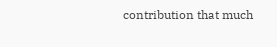contribution that much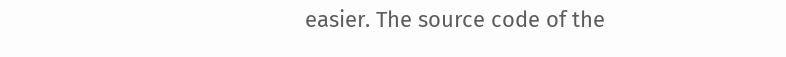easier. The source code of the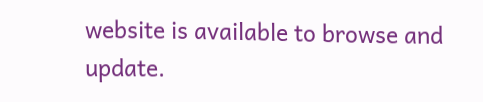website is available to browse and update.